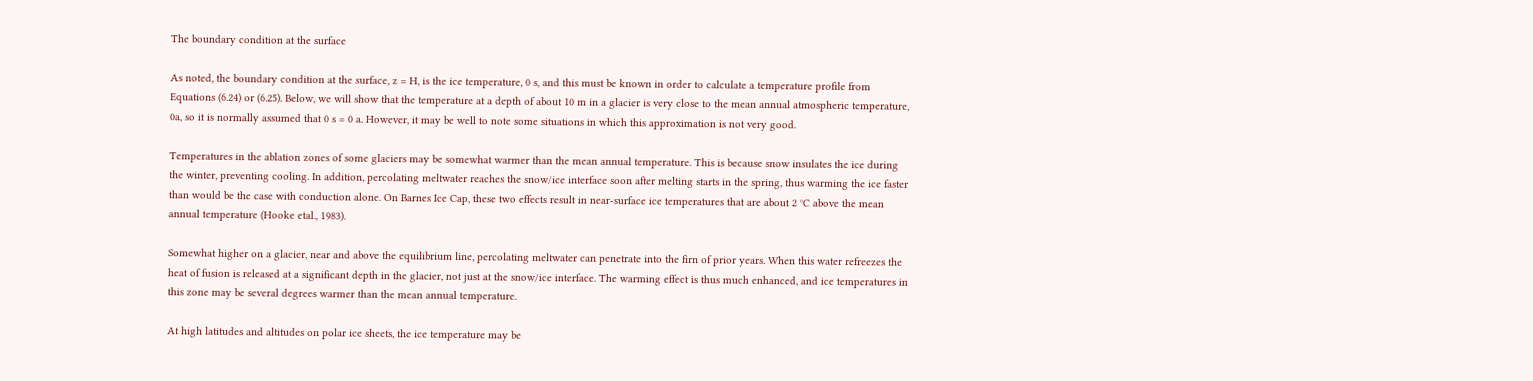The boundary condition at the surface

As noted, the boundary condition at the surface, z = H, is the ice temperature, 0 s, and this must be known in order to calculate a temperature profile from Equations (6.24) or (6.25). Below, we will show that the temperature at a depth of about 10 m in a glacier is very close to the mean annual atmospheric temperature, 0a, so it is normally assumed that 0 s = 0 a. However, it may be well to note some situations in which this approximation is not very good.

Temperatures in the ablation zones of some glaciers may be somewhat warmer than the mean annual temperature. This is because snow insulates the ice during the winter, preventing cooling. In addition, percolating meltwater reaches the snow/ice interface soon after melting starts in the spring, thus warming the ice faster than would be the case with conduction alone. On Barnes Ice Cap, these two effects result in near-surface ice temperatures that are about 2 °C above the mean annual temperature (Hooke etal., 1983).

Somewhat higher on a glacier, near and above the equilibrium line, percolating meltwater can penetrate into the firn of prior years. When this water refreezes the heat of fusion is released at a significant depth in the glacier, not just at the snow/ice interface. The warming effect is thus much enhanced, and ice temperatures in this zone may be several degrees warmer than the mean annual temperature.

At high latitudes and altitudes on polar ice sheets, the ice temperature may be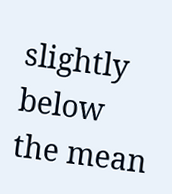slightly below the mean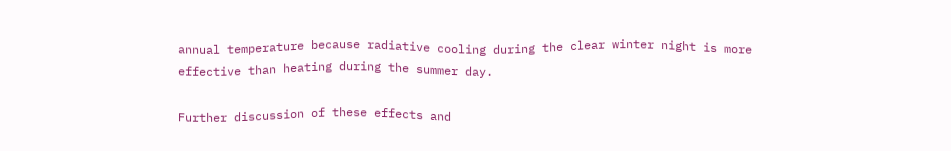annual temperature because radiative cooling during the clear winter night is more effective than heating during the summer day.

Further discussion of these effects and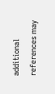additional references may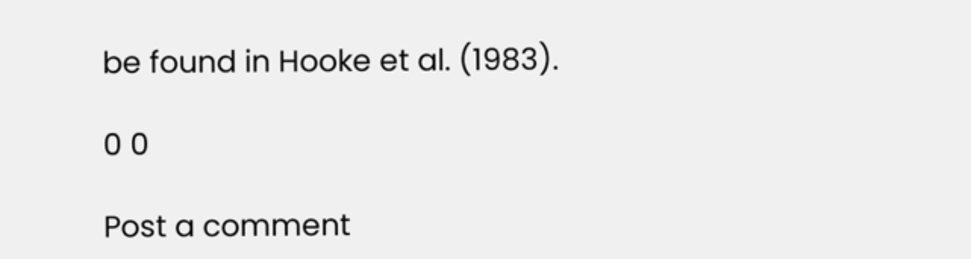be found in Hooke et al. (1983).

0 0

Post a comment